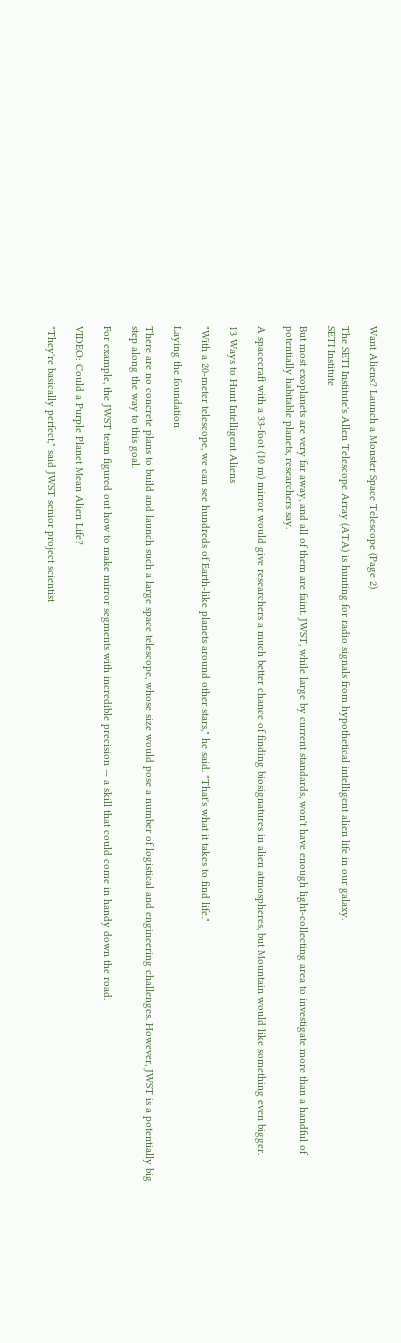Want Aliens? Launch a Monster Space Telescope (Page 2)

The SETI Institute's Allen Telescope Array (ATA) is hunting for radio signals from hypothetical intelligent alien life in our galaxy.
SETI Institute

But most exoplanets are very far away, and all of them are faint. JWST, while large by current standards, won't have enough light-collecting area to investigate more than a handful of potentially habitable planets, researchers say.

A spacecraft with a 33-foot (10 m) mirror would give researchers a much better chance of finding biosignatures in alien atmospheres, but Mountain would like something even bigger.

13 Ways to Hunt Intelligent Aliens

"With a 20-meter telescope, we can see hundreds of Earth-like planets around other stars," he said. "That's what it takes to find life."

Laying the foundation

There are no concrete plans to build and launch such a large space telescope, whose size would pose a number of logistical and engineering challenges. However, JWST is a potentially big step along the way to this goal.

For example, the JWST team figured out how to make mirror segments with incredible precision — a skill that could come in handy down the road.

VIDEO: Could a Purple Planet Mean Alien Life?

"They're basically perfect," said JWST senior project scientist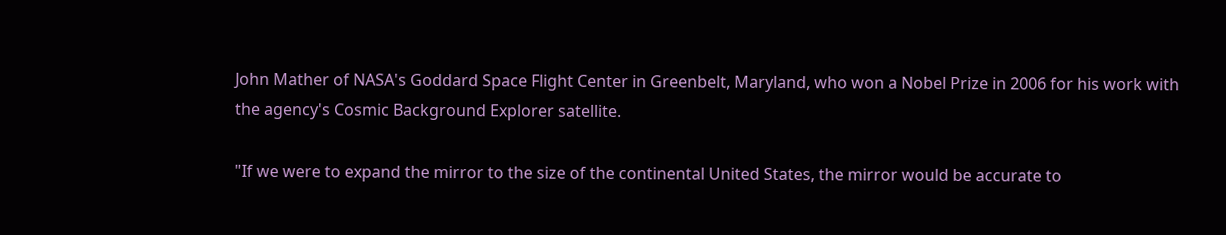John Mather of NASA's Goddard Space Flight Center in Greenbelt, Maryland, who won a Nobel Prize in 2006 for his work with the agency's Cosmic Background Explorer satellite.

"If we were to expand the mirror to the size of the continental United States, the mirror would be accurate to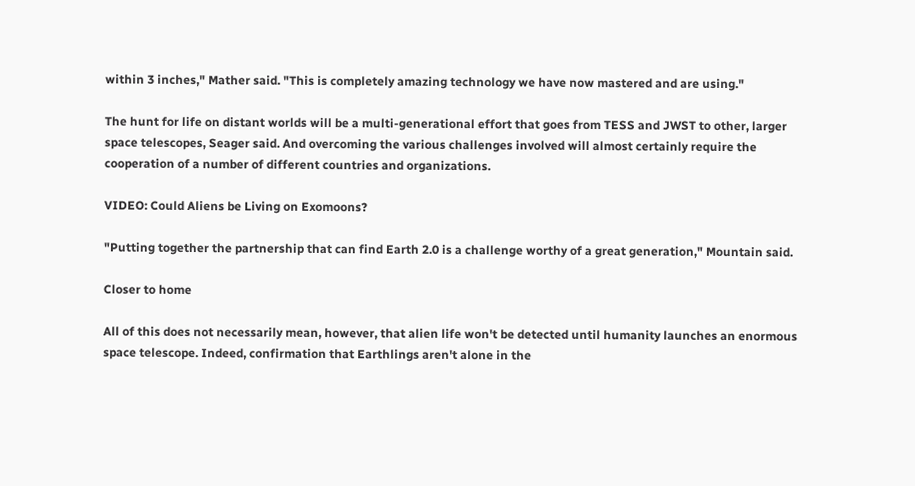within 3 inches," Mather said. "This is completely amazing technology we have now mastered and are using."

The hunt for life on distant worlds will be a multi-generational effort that goes from TESS and JWST to other, larger space telescopes, Seager said. And overcoming the various challenges involved will almost certainly require the cooperation of a number of different countries and organizations.

VIDEO: Could Aliens be Living on Exomoons?

"Putting together the partnership that can find Earth 2.0 is a challenge worthy of a great generation," Mountain said.

Closer to home

All of this does not necessarily mean, however, that alien life won't be detected until humanity launches an enormous space telescope. Indeed, confirmation that Earthlings aren't alone in the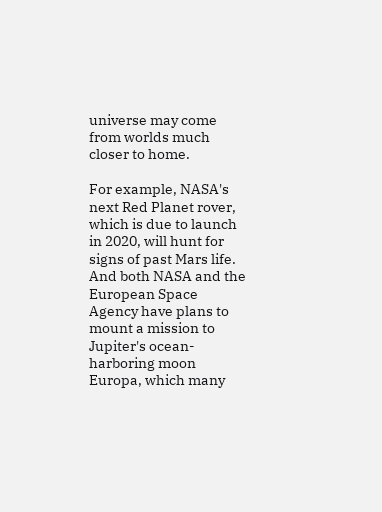universe may come from worlds much closer to home.

For example, NASA's next Red Planet rover, which is due to launch in 2020, will hunt for signs of past Mars life. And both NASA and the European Space Agency have plans to mount a mission to Jupiter's ocean-harboring moon Europa, which many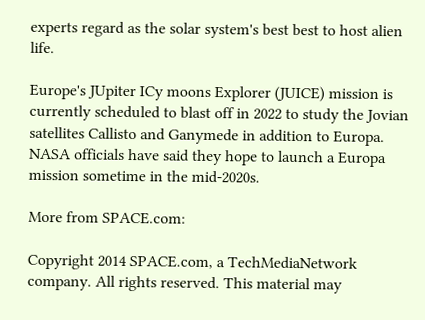experts regard as the solar system's best best to host alien life.

Europe's JUpiter ICy moons Explorer (JUICE) mission is currently scheduled to blast off in 2022 to study the Jovian satellites Callisto and Ganymede in addition to Europa. NASA officials have said they hope to launch a Europa mission sometime in the mid-2020s.

More from SPACE.com:

Copyright 2014 SPACE.com, a TechMediaNetwork company. All rights reserved. This material may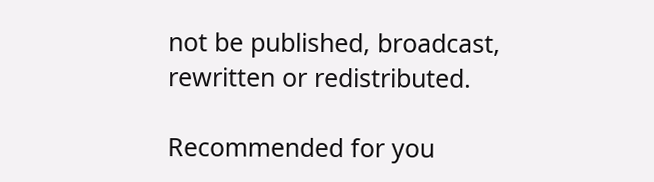not be published, broadcast, rewritten or redistributed.

Recommended for you